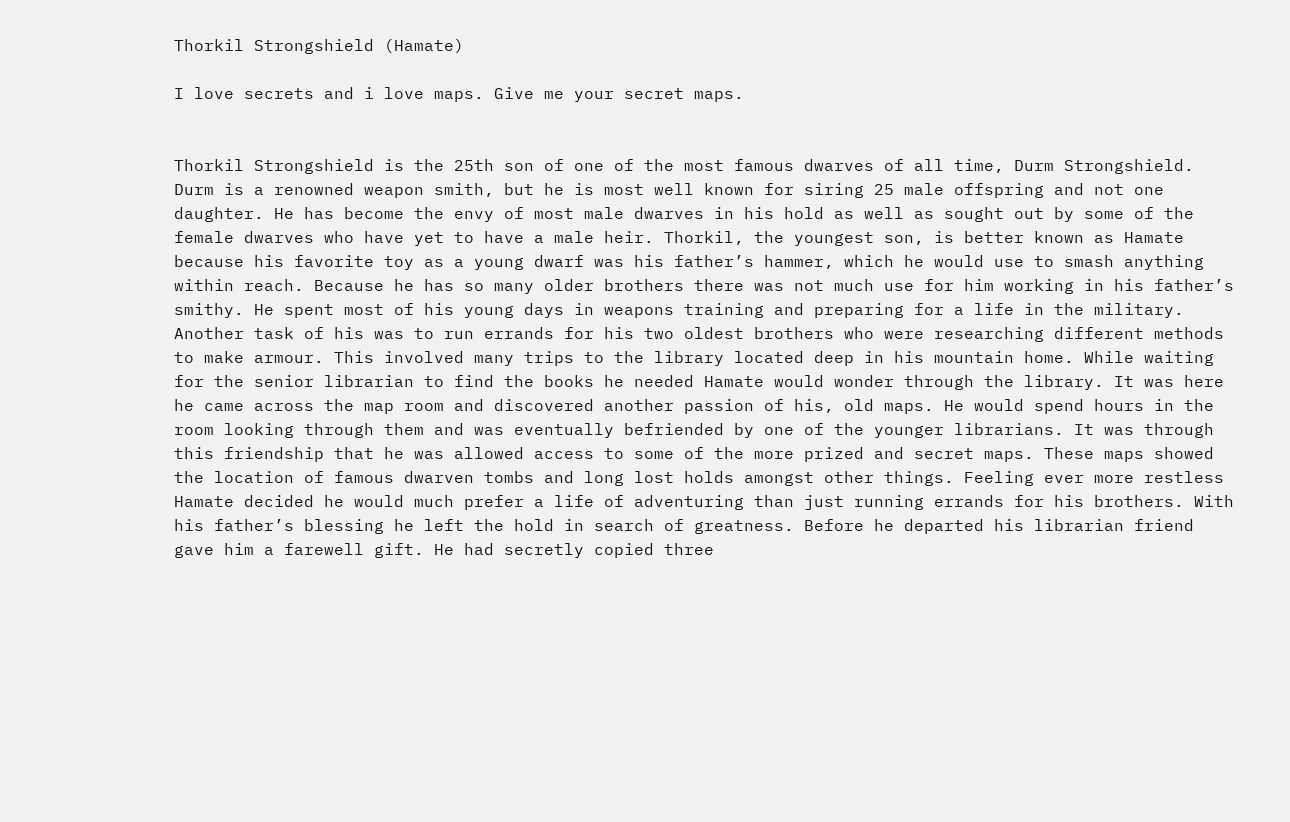Thorkil Strongshield (Hamate)

I love secrets and i love maps. Give me your secret maps.


Thorkil Strongshield is the 25th son of one of the most famous dwarves of all time, Durm Strongshield. Durm is a renowned weapon smith, but he is most well known for siring 25 male offspring and not one daughter. He has become the envy of most male dwarves in his hold as well as sought out by some of the female dwarves who have yet to have a male heir. Thorkil, the youngest son, is better known as Hamate because his favorite toy as a young dwarf was his father’s hammer, which he would use to smash anything within reach. Because he has so many older brothers there was not much use for him working in his father’s smithy. He spent most of his young days in weapons training and preparing for a life in the military. Another task of his was to run errands for his two oldest brothers who were researching different methods to make armour. This involved many trips to the library located deep in his mountain home. While waiting for the senior librarian to find the books he needed Hamate would wonder through the library. It was here he came across the map room and discovered another passion of his, old maps. He would spend hours in the room looking through them and was eventually befriended by one of the younger librarians. It was through this friendship that he was allowed access to some of the more prized and secret maps. These maps showed the location of famous dwarven tombs and long lost holds amongst other things. Feeling ever more restless Hamate decided he would much prefer a life of adventuring than just running errands for his brothers. With his father’s blessing he left the hold in search of greatness. Before he departed his librarian friend gave him a farewell gift. He had secretly copied three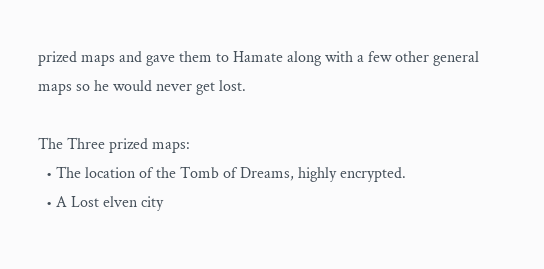prized maps and gave them to Hamate along with a few other general maps so he would never get lost.

The Three prized maps:
  • The location of the Tomb of Dreams, highly encrypted.
  • A Lost elven city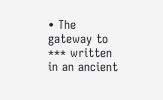• The gateway to *** written in an ancient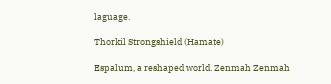laguage.

Thorkil Strongshield (Hamate)

Espalum, a reshaped world. Zenmah Zenmah